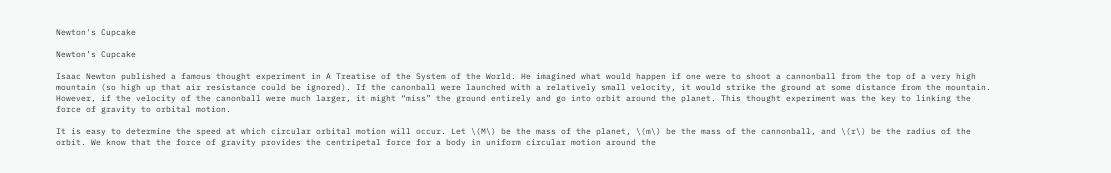Newton's Cupcake

Newton’s Cupcake

Isaac Newton published a famous thought experiment in A Treatise of the System of the World. He imagined what would happen if one were to shoot a cannonball from the top of a very high mountain (so high up that air resistance could be ignored). If the canonball were launched with a relatively small velocity, it would strike the ground at some distance from the mountain. However, if the velocity of the canonball were much larger, it might “miss” the ground entirely and go into orbit around the planet. This thought experiment was the key to linking the force of gravity to orbital motion.

It is easy to determine the speed at which circular orbital motion will occur. Let \(M\) be the mass of the planet, \(m\) be the mass of the cannonball, and \(r\) be the radius of the orbit. We know that the force of gravity provides the centripetal force for a body in uniform circular motion around the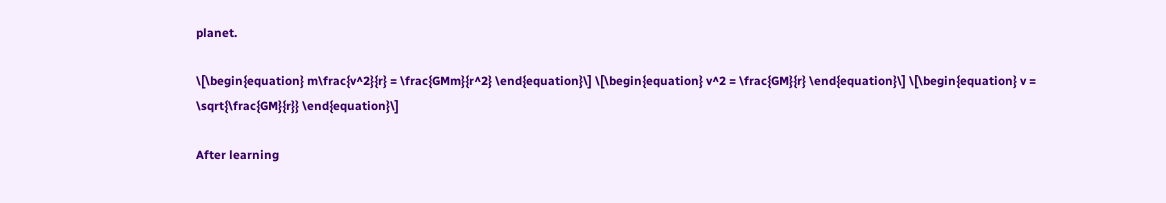planet.

\[\begin{equation} m\frac{v^2}{r} = \frac{GMm}{r^2} \end{equation}\] \[\begin{equation} v^2 = \frac{GM}{r} \end{equation}\] \[\begin{equation} v = \sqrt{\frac{GM}{r}} \end{equation}\]

After learning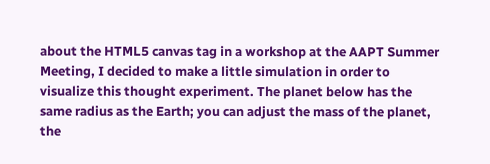about the HTML5 canvas tag in a workshop at the AAPT Summer Meeting, I decided to make a little simulation in order to visualize this thought experiment. The planet below has the same radius as the Earth; you can adjust the mass of the planet, the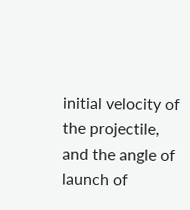initial velocity of the projectile, and the angle of launch of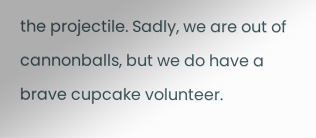the projectile. Sadly, we are out of cannonballs, but we do have a brave cupcake volunteer.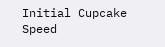Initial Cupcake Speed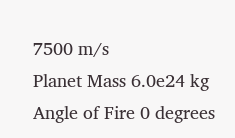7500 m/s
Planet Mass 6.0e24 kg
Angle of Fire 0 degrees